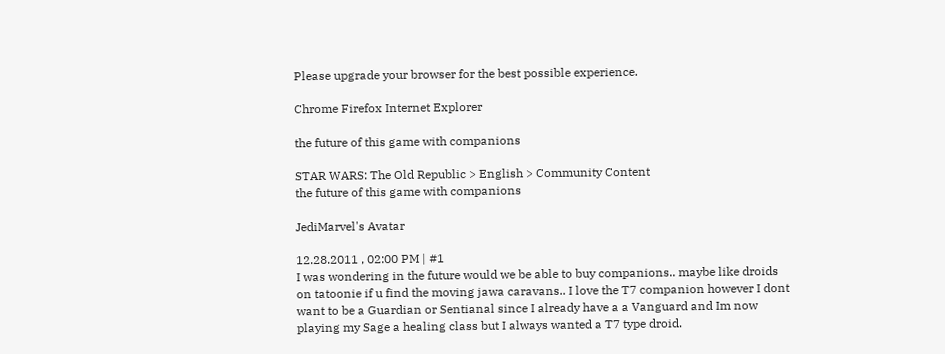Please upgrade your browser for the best possible experience.

Chrome Firefox Internet Explorer

the future of this game with companions

STAR WARS: The Old Republic > English > Community Content
the future of this game with companions

JediMarvel's Avatar

12.28.2011 , 02:00 PM | #1
I was wondering in the future would we be able to buy companions.. maybe like droids on tatoonie if u find the moving jawa caravans.. I love the T7 companion however I dont want to be a Guardian or Sentianal since I already have a a Vanguard and Im now playing my Sage a healing class but I always wanted a T7 type droid.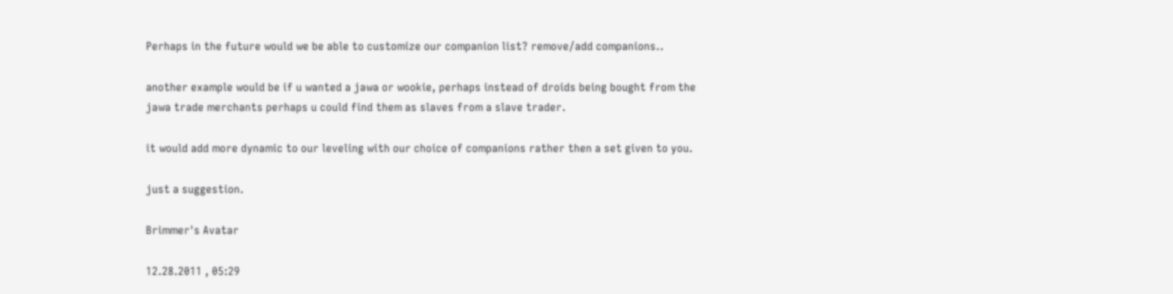Perhaps in the future would we be able to customize our companion list? remove/add companions..

another example would be if u wanted a jawa or wookie, perhaps instead of droids being bought from the jawa trade merchants perhaps u could find them as slaves from a slave trader.

it would add more dynamic to our leveling with our choice of companions rather then a set given to you.

just a suggestion.

Brimmer's Avatar

12.28.2011 , 05:29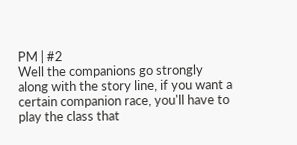PM | #2
Well the companions go strongly along with the story line, if you want a certain companion race, you'll have to play the class that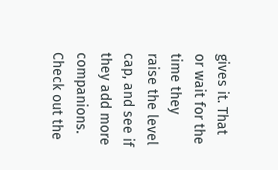gives it. That or wait for the time they raise the level cap, and see if they add more companions.
Check out the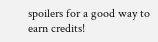spoilers for a good way to earn credits!